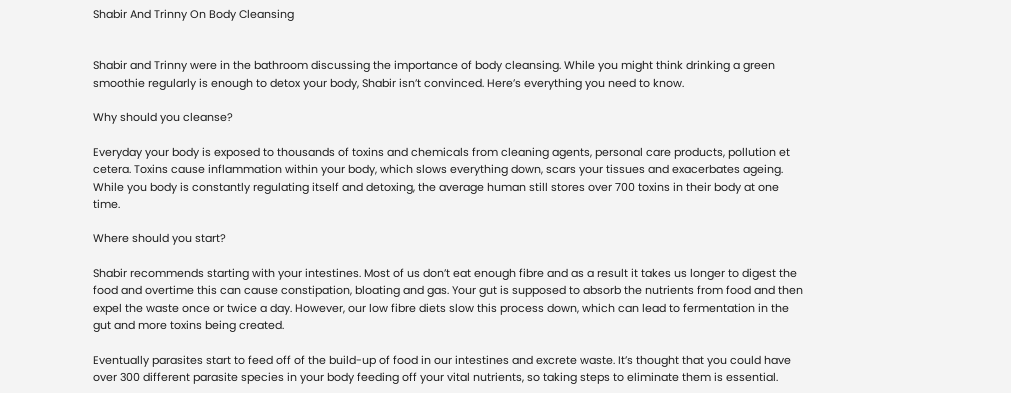Shabir And Trinny On Body Cleansing


Shabir and Trinny were in the bathroom discussing the importance of body cleansing. While you might think drinking a green smoothie regularly is enough to detox your body, Shabir isn’t convinced. Here’s everything you need to know.

Why should you cleanse?

Everyday your body is exposed to thousands of toxins and chemicals from cleaning agents, personal care products, pollution et cetera. Toxins cause inflammation within your body, which slows everything down, scars your tissues and exacerbates ageing. While you body is constantly regulating itself and detoxing, the average human still stores over 700 toxins in their body at one time.

Where should you start?

Shabir recommends starting with your intestines. Most of us don’t eat enough fibre and as a result it takes us longer to digest the food and overtime this can cause constipation, bloating and gas. Your gut is supposed to absorb the nutrients from food and then expel the waste once or twice a day. However, our low fibre diets slow this process down, which can lead to fermentation in the gut and more toxins being created.

Eventually parasites start to feed off of the build-up of food in our intestines and excrete waste. It’s thought that you could have over 300 different parasite species in your body feeding off your vital nutrients, so taking steps to eliminate them is essential.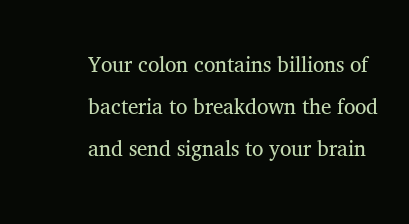Your colon contains billions of bacteria to breakdown the food and send signals to your brain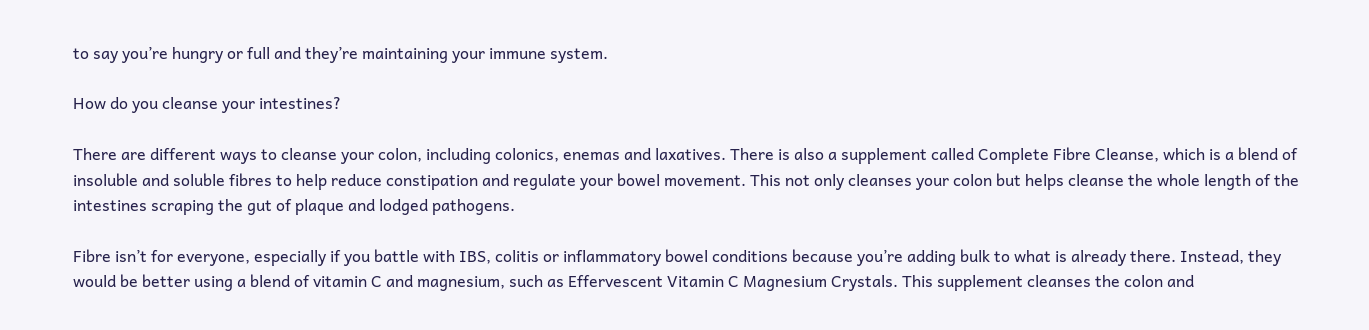to say you’re hungry or full and they’re maintaining your immune system.

How do you cleanse your intestines?

There are different ways to cleanse your colon, including colonics, enemas and laxatives. There is also a supplement called Complete Fibre Cleanse, which is a blend of insoluble and soluble fibres to help reduce constipation and regulate your bowel movement. This not only cleanses your colon but helps cleanse the whole length of the intestines scraping the gut of plaque and lodged pathogens.

Fibre isn’t for everyone, especially if you battle with IBS, colitis or inflammatory bowel conditions because you’re adding bulk to what is already there. Instead, they would be better using a blend of vitamin C and magnesium, such as Effervescent Vitamin C Magnesium Crystals. This supplement cleanses the colon and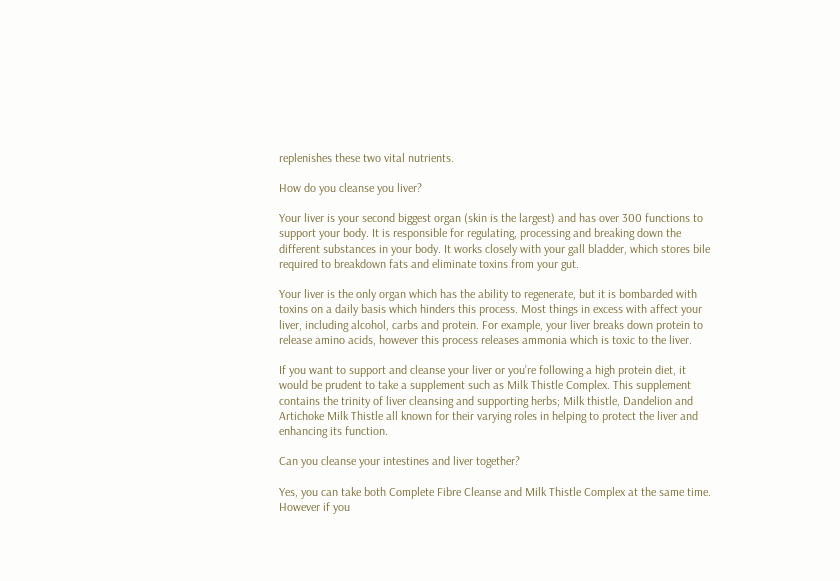replenishes these two vital nutrients.

How do you cleanse you liver?

Your liver is your second biggest organ (skin is the largest) and has over 300 functions to support your body. It is responsible for regulating, processing and breaking down the different substances in your body. It works closely with your gall bladder, which stores bile required to breakdown fats and eliminate toxins from your gut.

Your liver is the only organ which has the ability to regenerate, but it is bombarded with toxins on a daily basis which hinders this process. Most things in excess with affect your liver, including alcohol, carbs and protein. For example, your liver breaks down protein to release amino acids, however this process releases ammonia which is toxic to the liver.

If you want to support and cleanse your liver or you’re following a high protein diet, it would be prudent to take a supplement such as Milk Thistle Complex. This supplement contains the trinity of liver cleansing and supporting herbs; Milk thistle, Dandelion and Artichoke Milk Thistle all known for their varying roles in helping to protect the liver and enhancing its function.

Can you cleanse your intestines and liver together?

Yes, you can take both Complete Fibre Cleanse and Milk Thistle Complex at the same time. However if you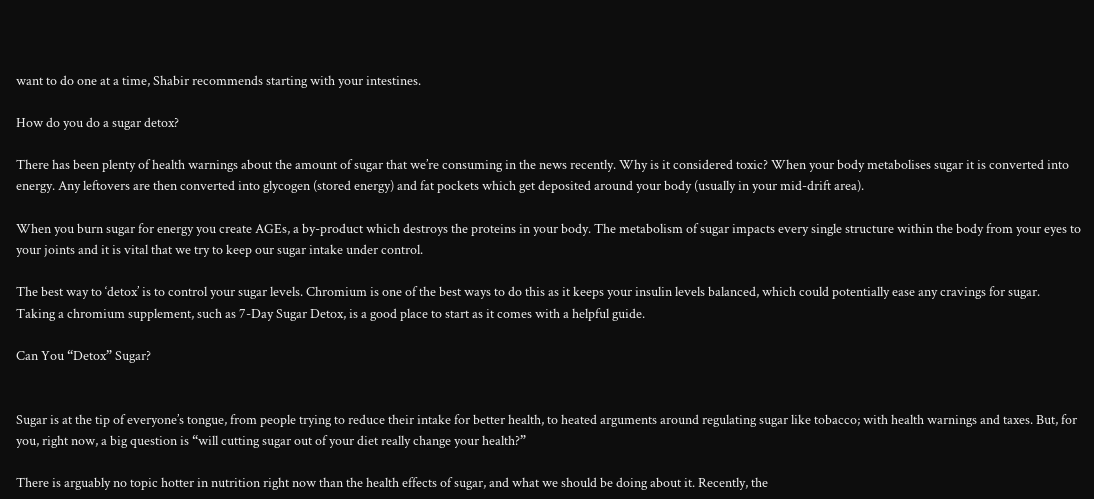want to do one at a time, Shabir recommends starting with your intestines.

How do you do a sugar detox?

There has been plenty of health warnings about the amount of sugar that we’re consuming in the news recently. Why is it considered toxic? When your body metabolises sugar it is converted into energy. Any leftovers are then converted into glycogen (stored energy) and fat pockets which get deposited around your body (usually in your mid-drift area).

When you burn sugar for energy you create AGEs, a by-product which destroys the proteins in your body. The metabolism of sugar impacts every single structure within the body from your eyes to your joints and it is vital that we try to keep our sugar intake under control.

The best way to ‘detox’ is to control your sugar levels. Chromium is one of the best ways to do this as it keeps your insulin levels balanced, which could potentially ease any cravings for sugar. Taking a chromium supplement, such as 7-Day Sugar Detox, is a good place to start as it comes with a helpful guide.

Can You “Detox” Sugar?


Sugar is at the tip of everyone’s tongue, from people trying to reduce their intake for better health, to heated arguments around regulating sugar like tobacco; with health warnings and taxes. But, for you, right now, a big question is “will cutting sugar out of your diet really change your health?”

There is arguably no topic hotter in nutrition right now than the health effects of sugar, and what we should be doing about it. Recently, the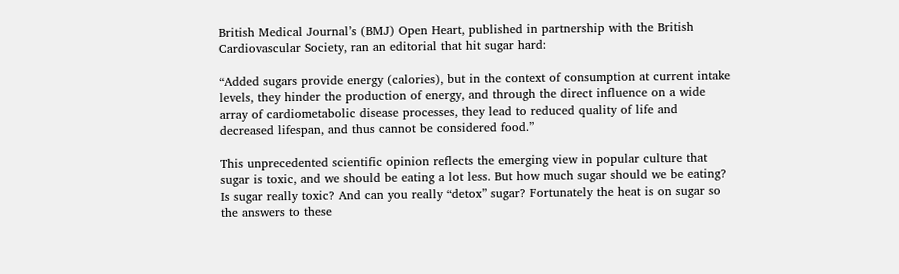British Medical Journal’s (BMJ) Open Heart, published in partnership with the British Cardiovascular Society, ran an editorial that hit sugar hard:

“Added sugars provide energy (calories), but in the context of consumption at current intake levels, they hinder the production of energy, and through the direct influence on a wide array of cardiometabolic disease processes, they lead to reduced quality of life and decreased lifespan, and thus cannot be considered food.”

This unprecedented scientific opinion reflects the emerging view in popular culture that sugar is toxic, and we should be eating a lot less. But how much sugar should we be eating? Is sugar really toxic? And can you really “detox” sugar? Fortunately the heat is on sugar so the answers to these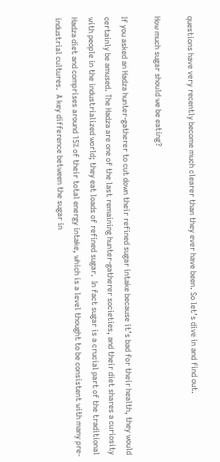questions have very recently become much clearer than they ever have been. So let’s dive in and find out.

How much sugar should we be eating?

If you asked an Hadza hunter-gatherer to cut down their refined sugar intake because it’s bad for their health, they would certainly be amused. The Hadza are one of the last remaining hunter-gatherer societies, and their diet shares a curiosity with people in the industrialized world; they eat loads of refined sugar.  In fact sugar is a crucial part of the traditional Hadza diet and comprises around 15% of their total energy intake, which is a level thought to be consistent with many pre-industrial cultures.  A key difference between the sugar in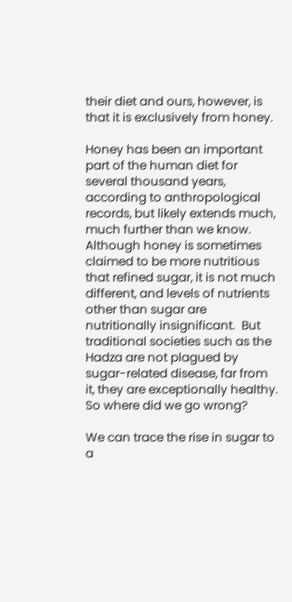their diet and ours, however, is that it is exclusively from honey.

Honey has been an important part of the human diet for several thousand years, according to anthropological records, but likely extends much, much further than we know.  Although honey is sometimes claimed to be more nutritious that refined sugar, it is not much different, and levels of nutrients other than sugar are nutritionally insignificant.  But traditional societies such as the Hadza are not plagued by sugar-related disease, far from it, they are exceptionally healthy.  So where did we go wrong?

We can trace the rise in sugar to a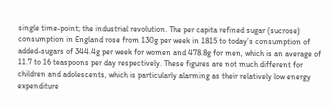single time-point; the industrial revolution. The per capita refined sugar (sucrose) consumption in England rose from 130g per week in 1815 to today’s consumption of added-sugars of 344.4g per week for women and 478.8g for men, which is an average of 11.7 to 16 teaspoons per day respectively. These figures are not much different for children and adolescents, which is particularly alarming as their relatively low energy expenditure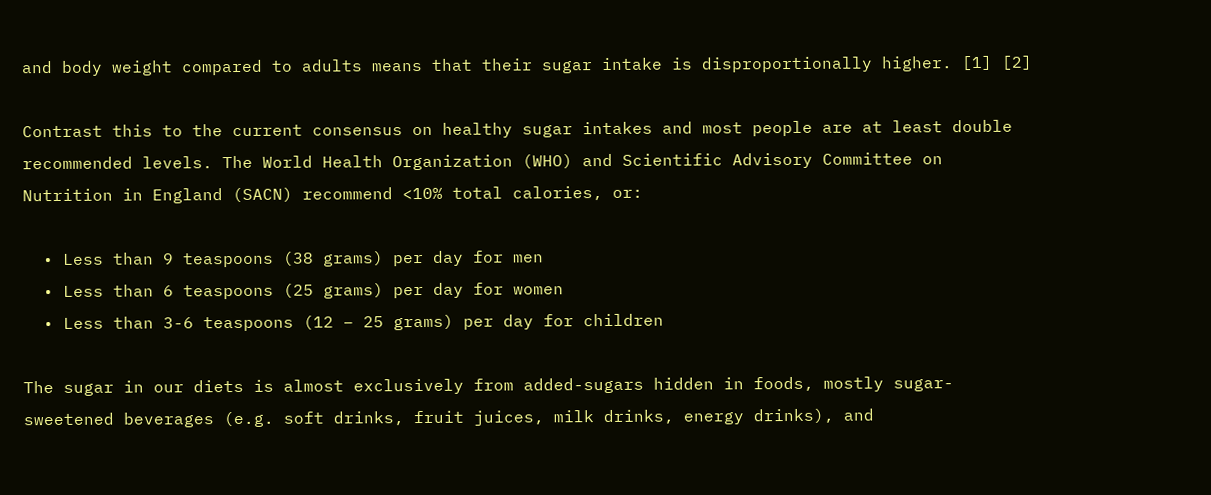and body weight compared to adults means that their sugar intake is disproportionally higher. [1] [2]

Contrast this to the current consensus on healthy sugar intakes and most people are at least double recommended levels. The World Health Organization (WHO) and Scientific Advisory Committee on Nutrition in England (SACN) recommend <10% total calories, or:

  • Less than 9 teaspoons (38 grams) per day for men
  • Less than 6 teaspoons (25 grams) per day for women
  • Less than 3-6 teaspoons (12 – 25 grams) per day for children

The sugar in our diets is almost exclusively from added-sugars hidden in foods, mostly sugar-sweetened beverages (e.g. soft drinks, fruit juices, milk drinks, energy drinks), and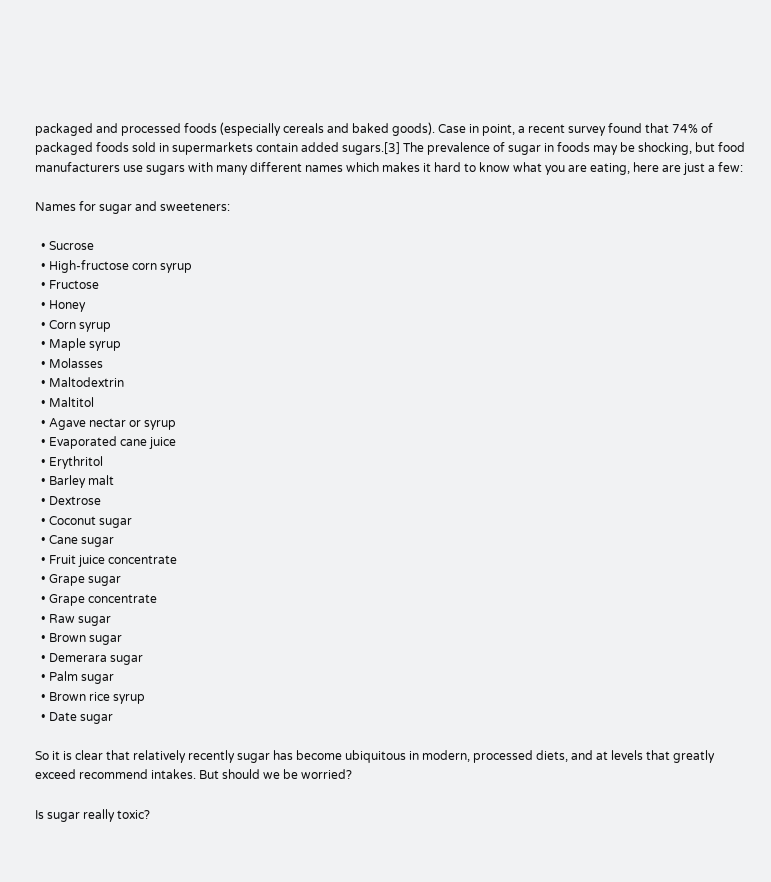packaged and processed foods (especially cereals and baked goods). Case in point, a recent survey found that 74% of packaged foods sold in supermarkets contain added sugars.[3] The prevalence of sugar in foods may be shocking, but food manufacturers use sugars with many different names which makes it hard to know what you are eating, here are just a few:

Names for sugar and sweeteners:

  • Sucrose
  • High-fructose corn syrup
  • Fructose
  • Honey
  • Corn syrup
  • Maple syrup
  • Molasses
  • Maltodextrin
  • Maltitol
  • Agave nectar or syrup
  • Evaporated cane juice
  • Erythritol
  • Barley malt
  • Dextrose
  • Coconut sugar
  • Cane sugar
  • Fruit juice concentrate
  • Grape sugar
  • Grape concentrate
  • Raw sugar
  • Brown sugar
  • Demerara sugar
  • Palm sugar
  • Brown rice syrup
  • Date sugar

So it is clear that relatively recently sugar has become ubiquitous in modern, processed diets, and at levels that greatly exceed recommend intakes. But should we be worried?

Is sugar really toxic?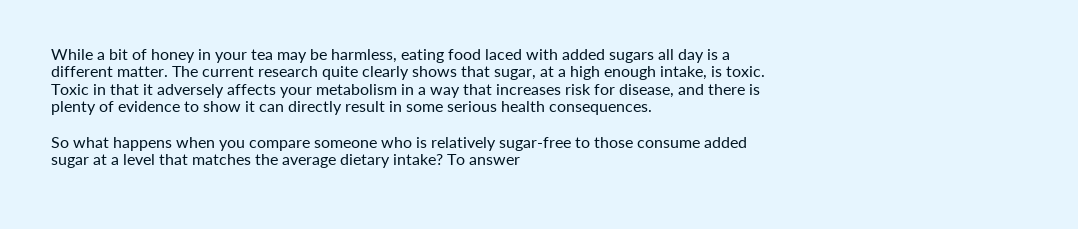While a bit of honey in your tea may be harmless, eating food laced with added sugars all day is a different matter. The current research quite clearly shows that sugar, at a high enough intake, is toxic. Toxic in that it adversely affects your metabolism in a way that increases risk for disease, and there is plenty of evidence to show it can directly result in some serious health consequences.

So what happens when you compare someone who is relatively sugar-free to those consume added sugar at a level that matches the average dietary intake? To answer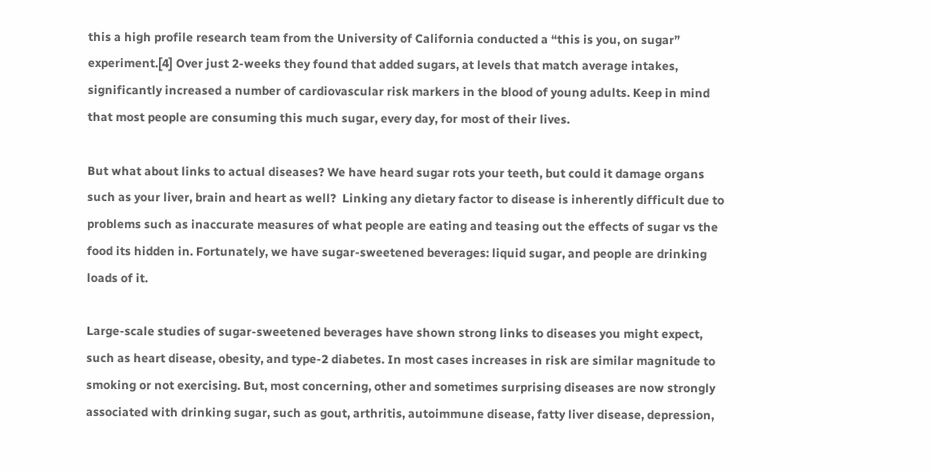this a high profile research team from the University of California conducted a “this is you, on sugar” experiment.[4] Over just 2-weeks they found that added sugars, at levels that match average intakes, significantly increased a number of cardiovascular risk markers in the blood of young adults. Keep in mind that most people are consuming this much sugar, every day, for most of their lives.

But what about links to actual diseases? We have heard sugar rots your teeth, but could it damage organs such as your liver, brain and heart as well?  Linking any dietary factor to disease is inherently difficult due to problems such as inaccurate measures of what people are eating and teasing out the effects of sugar vs the food its hidden in. Fortunately, we have sugar-sweetened beverages: liquid sugar, and people are drinking loads of it.

Large-scale studies of sugar-sweetened beverages have shown strong links to diseases you might expect, such as heart disease, obesity, and type-2 diabetes. In most cases increases in risk are similar magnitude to smoking or not exercising. But, most concerning, other and sometimes surprising diseases are now strongly associated with drinking sugar, such as gout, arthritis, autoimmune disease, fatty liver disease, depression,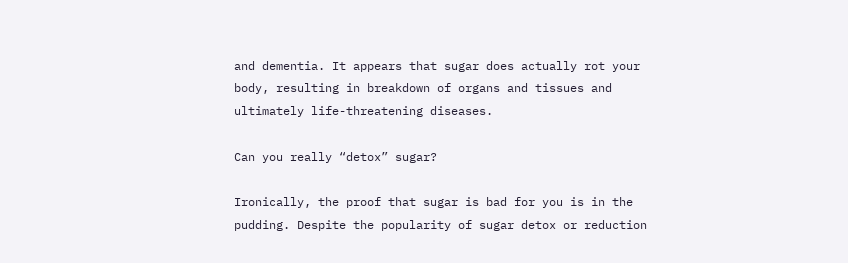and dementia. It appears that sugar does actually rot your body, resulting in breakdown of organs and tissues and ultimately life-threatening diseases.

Can you really “detox” sugar?

Ironically, the proof that sugar is bad for you is in the pudding. Despite the popularity of sugar detox or reduction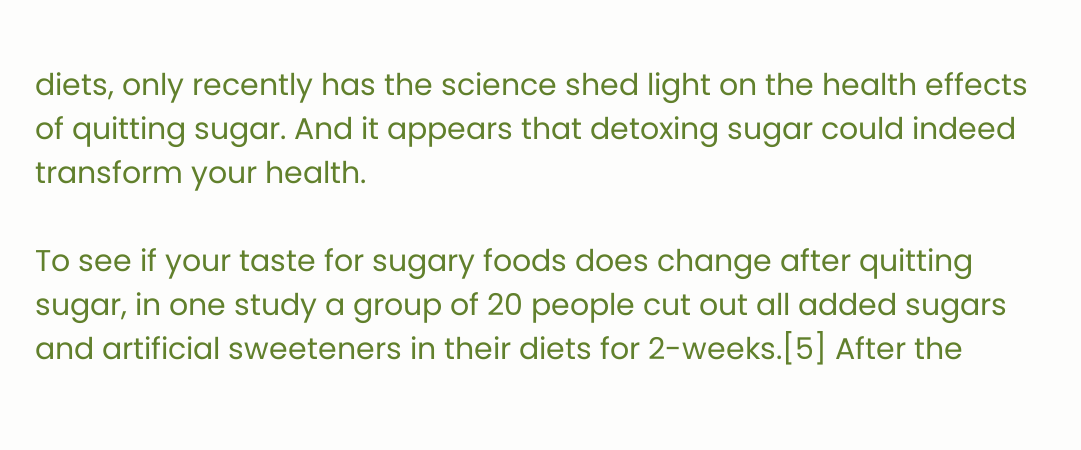diets, only recently has the science shed light on the health effects of quitting sugar. And it appears that detoxing sugar could indeed transform your health.

To see if your taste for sugary foods does change after quitting sugar, in one study a group of 20 people cut out all added sugars and artificial sweeteners in their diets for 2-weeks.[5] After the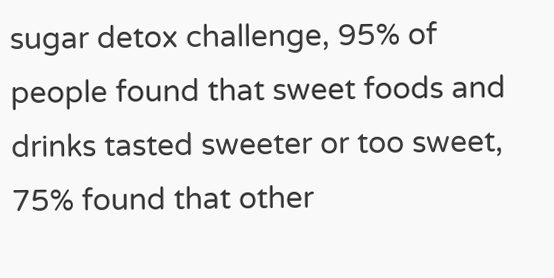sugar detox challenge, 95% of people found that sweet foods and drinks tasted sweeter or too sweet, 75% found that other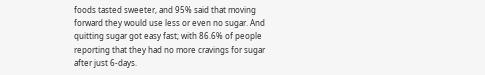foods tasted sweeter, and 95% said that moving forward they would use less or even no sugar. And quitting sugar got easy fast; with 86.6% of people reporting that they had no more cravings for sugar after just 6-days.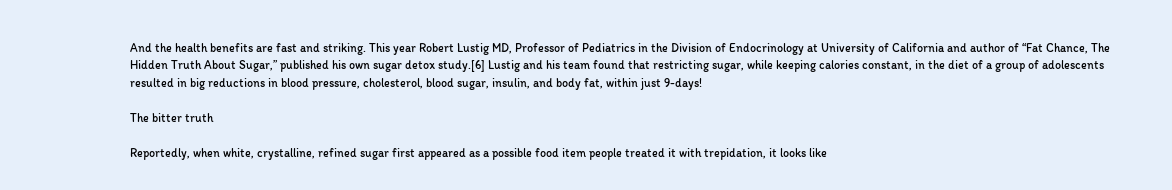And the health benefits are fast and striking. This year Robert Lustig MD, Professor of Pediatrics in the Division of Endocrinology at University of California and author of “Fat Chance, The Hidden Truth About Sugar,” published his own sugar detox study.[6] Lustig and his team found that restricting sugar, while keeping calories constant, in the diet of a group of adolescents resulted in big reductions in blood pressure, cholesterol, blood sugar, insulin, and body fat, within just 9-days!

The bitter truth

Reportedly, when white, crystalline, refined sugar first appeared as a possible food item people treated it with trepidation, it looks like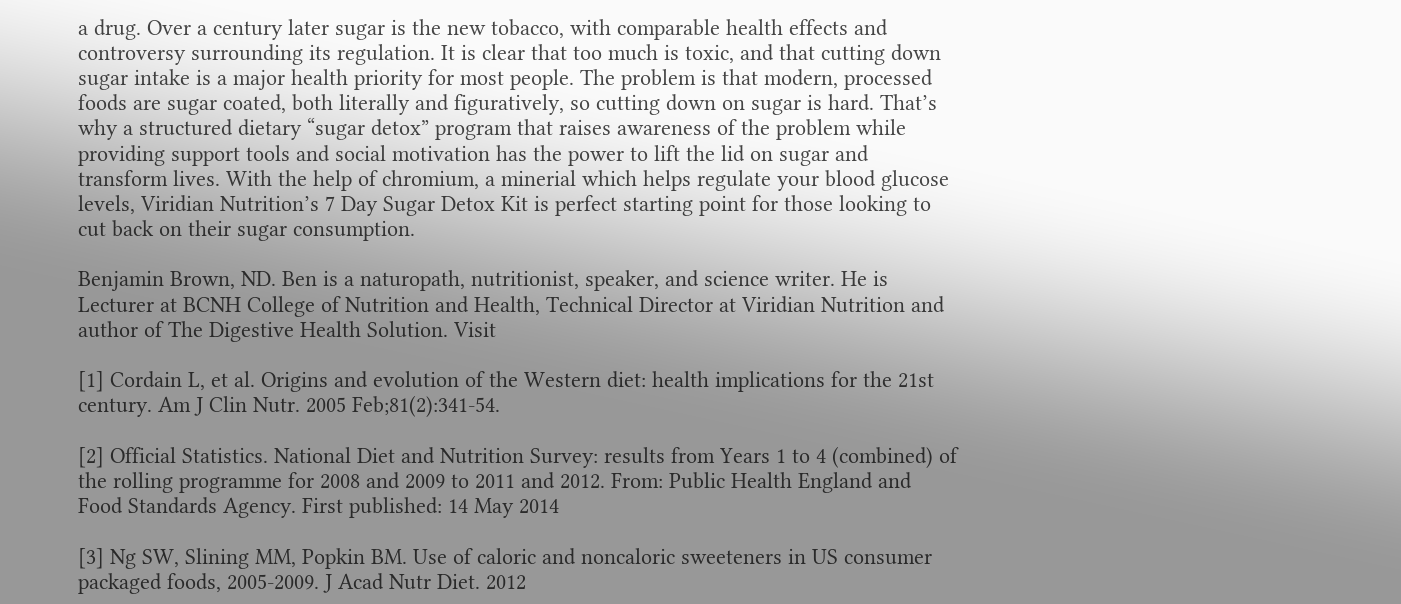a drug. Over a century later sugar is the new tobacco, with comparable health effects and controversy surrounding its regulation. It is clear that too much is toxic, and that cutting down sugar intake is a major health priority for most people. The problem is that modern, processed foods are sugar coated, both literally and figuratively, so cutting down on sugar is hard. That’s why a structured dietary “sugar detox” program that raises awareness of the problem while providing support tools and social motivation has the power to lift the lid on sugar and transform lives. With the help of chromium, a minerial which helps regulate your blood glucose levels, Viridian Nutrition’s 7 Day Sugar Detox Kit is perfect starting point for those looking to cut back on their sugar consumption.

Benjamin Brown, ND. Ben is a naturopath, nutritionist, speaker, and science writer. He is Lecturer at BCNH College of Nutrition and Health, Technical Director at Viridian Nutrition and author of The Digestive Health Solution. Visit

[1] Cordain L, et al. Origins and evolution of the Western diet: health implications for the 21st century. Am J Clin Nutr. 2005 Feb;81(2):341-54.

[2] Official Statistics. National Diet and Nutrition Survey: results from Years 1 to 4 (combined) of the rolling programme for 2008 and 2009 to 2011 and 2012. From: Public Health England and Food Standards Agency. First published: 14 May 2014

[3] Ng SW, Slining MM, Popkin BM. Use of caloric and noncaloric sweeteners in US consumer packaged foods, 2005-2009. J Acad Nutr Diet. 2012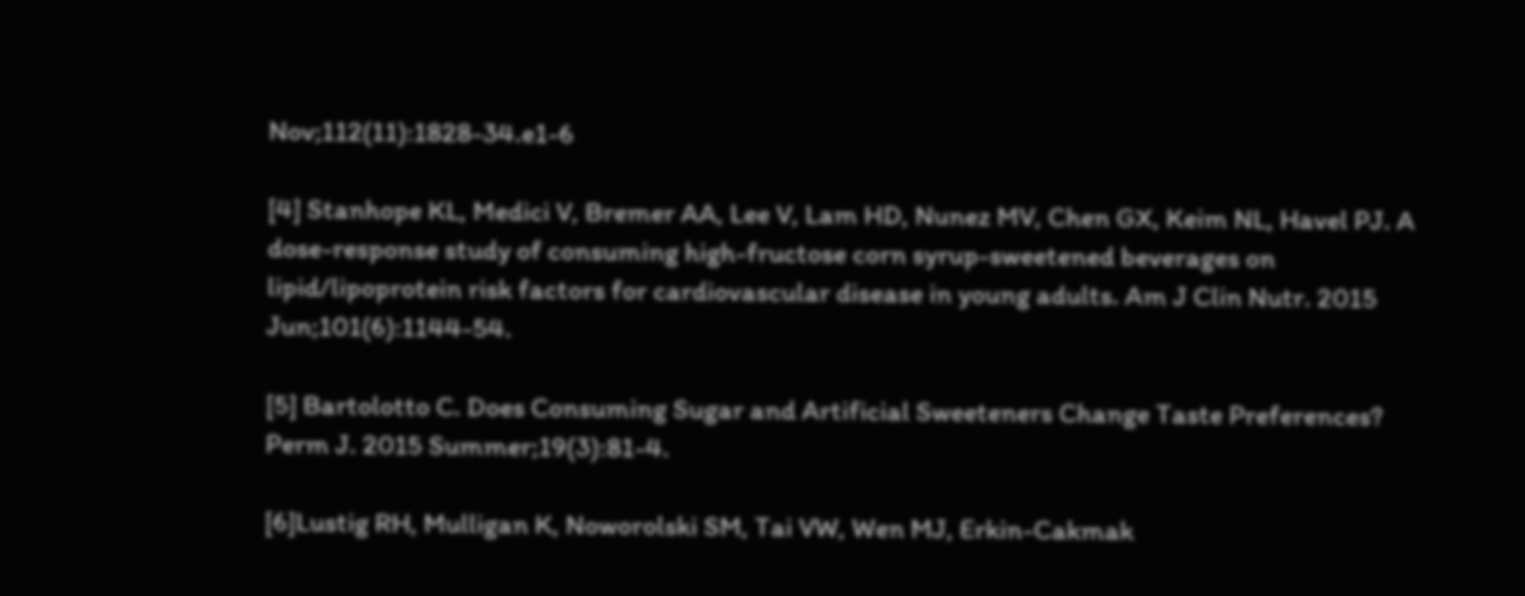Nov;112(11):1828-34.e1-6

[4] Stanhope KL, Medici V, Bremer AA, Lee V, Lam HD, Nunez MV, Chen GX, Keim NL, Havel PJ. A dose-response study of consuming high-fructose corn syrup-sweetened beverages on lipid/lipoprotein risk factors for cardiovascular disease in young adults. Am J Clin Nutr. 2015 Jun;101(6):1144-54.

[5] Bartolotto C. Does Consuming Sugar and Artificial Sweeteners Change Taste Preferences? Perm J. 2015 Summer;19(3):81-4.

[6]Lustig RH, Mulligan K, Noworolski SM, Tai VW, Wen MJ, Erkin-Cakmak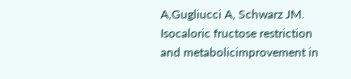A,Gugliucci A, Schwarz JM. Isocaloric fructose restriction and metabolicimprovement in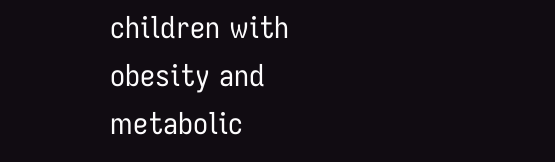children with obesity and metabolic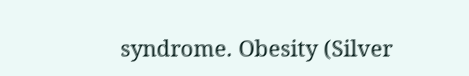syndrome. Obesity (Silver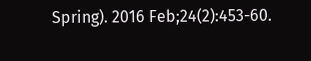Spring). 2016 Feb;24(2):453-60.